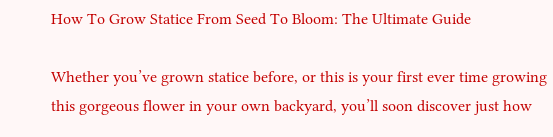How To Grow Statice From Seed To Bloom: The Ultimate Guide

Whether you’ve grown statice before, or this is your first ever time growing this gorgeous flower in your own backyard, you’ll soon discover just how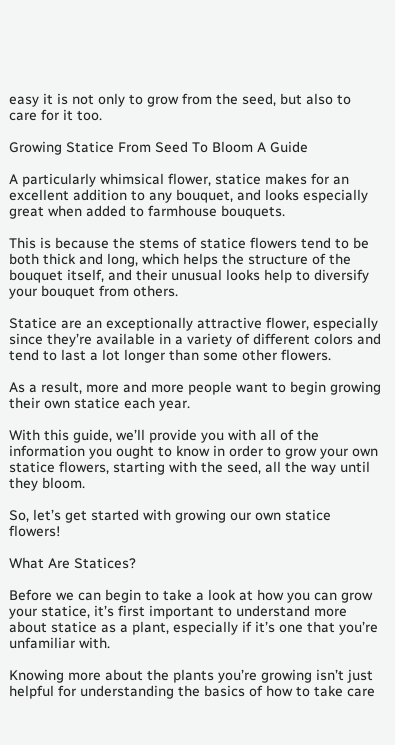easy it is not only to grow from the seed, but also to care for it too.

Growing Statice From Seed To Bloom A Guide

A particularly whimsical flower, statice makes for an excellent addition to any bouquet, and looks especially great when added to farmhouse bouquets.

This is because the stems of statice flowers tend to be both thick and long, which helps the structure of the bouquet itself, and their unusual looks help to diversify your bouquet from others.

Statice are an exceptionally attractive flower, especially since they’re available in a variety of different colors and tend to last a lot longer than some other flowers.

As a result, more and more people want to begin growing their own statice each year.

With this guide, we’ll provide you with all of the information you ought to know in order to grow your own statice flowers, starting with the seed, all the way until they bloom.

So, let’s get started with growing our own statice flowers!

What Are Statices?

Before we can begin to take a look at how you can grow your statice, it’s first important to understand more about statice as a plant, especially if it’s one that you’re unfamiliar with.

Knowing more about the plants you’re growing isn’t just helpful for understanding the basics of how to take care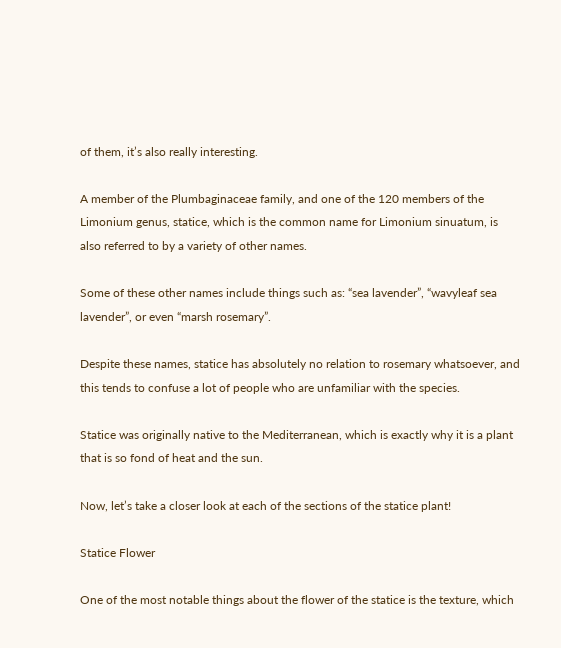of them, it’s also really interesting.

A member of the Plumbaginaceae family, and one of the 120 members of the Limonium genus, statice, which is the common name for Limonium sinuatum, is also referred to by a variety of other names.

Some of these other names include things such as: “sea lavender”, “wavyleaf sea lavender”, or even “marsh rosemary”.

Despite these names, statice has absolutely no relation to rosemary whatsoever, and this tends to confuse a lot of people who are unfamiliar with the species.

Statice was originally native to the Mediterranean, which is exactly why it is a plant that is so fond of heat and the sun.

Now, let’s take a closer look at each of the sections of the statice plant!

Statice Flower

One of the most notable things about the flower of the statice is the texture, which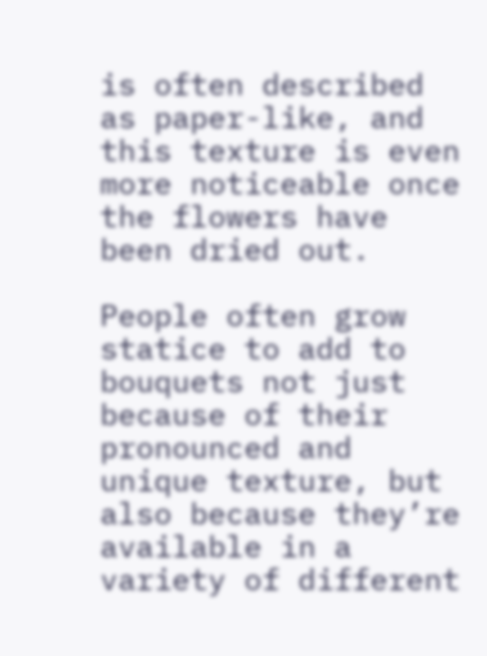is often described as paper-like, and this texture is even more noticeable once the flowers have been dried out.

People often grow statice to add to bouquets not just because of their pronounced and unique texture, but also because they’re available in a variety of different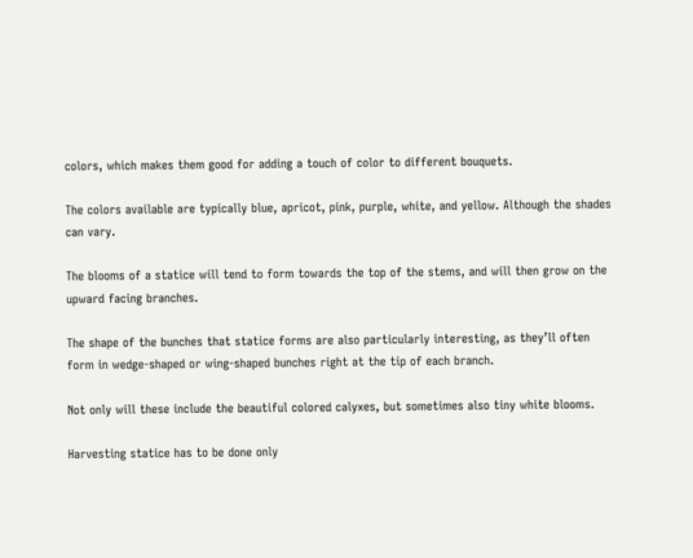colors, which makes them good for adding a touch of color to different bouquets.

The colors available are typically blue, apricot, pink, purple, white, and yellow. Although the shades can vary.

The blooms of a statice will tend to form towards the top of the stems, and will then grow on the upward facing branches.

The shape of the bunches that statice forms are also particularly interesting, as they’ll often form in wedge-shaped or wing-shaped bunches right at the tip of each branch.

Not only will these include the beautiful colored calyxes, but sometimes also tiny white blooms.

Harvesting statice has to be done only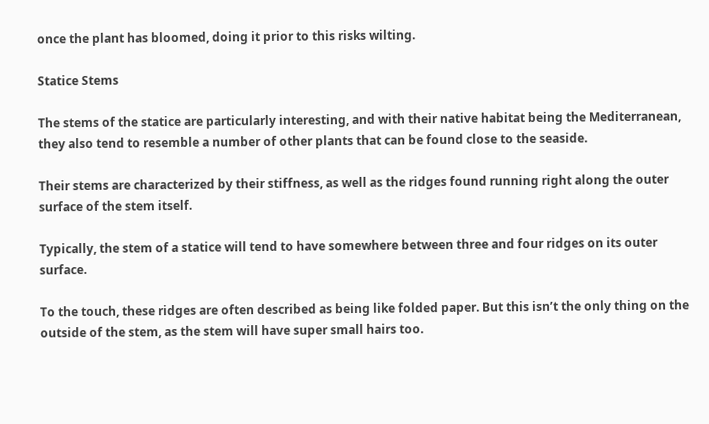once the plant has bloomed, doing it prior to this risks wilting.

Statice Stems

The stems of the statice are particularly interesting, and with their native habitat being the Mediterranean, they also tend to resemble a number of other plants that can be found close to the seaside.

Their stems are characterized by their stiffness, as well as the ridges found running right along the outer surface of the stem itself.

Typically, the stem of a statice will tend to have somewhere between three and four ridges on its outer surface.

To the touch, these ridges are often described as being like folded paper. But this isn’t the only thing on the outside of the stem, as the stem will have super small hairs too.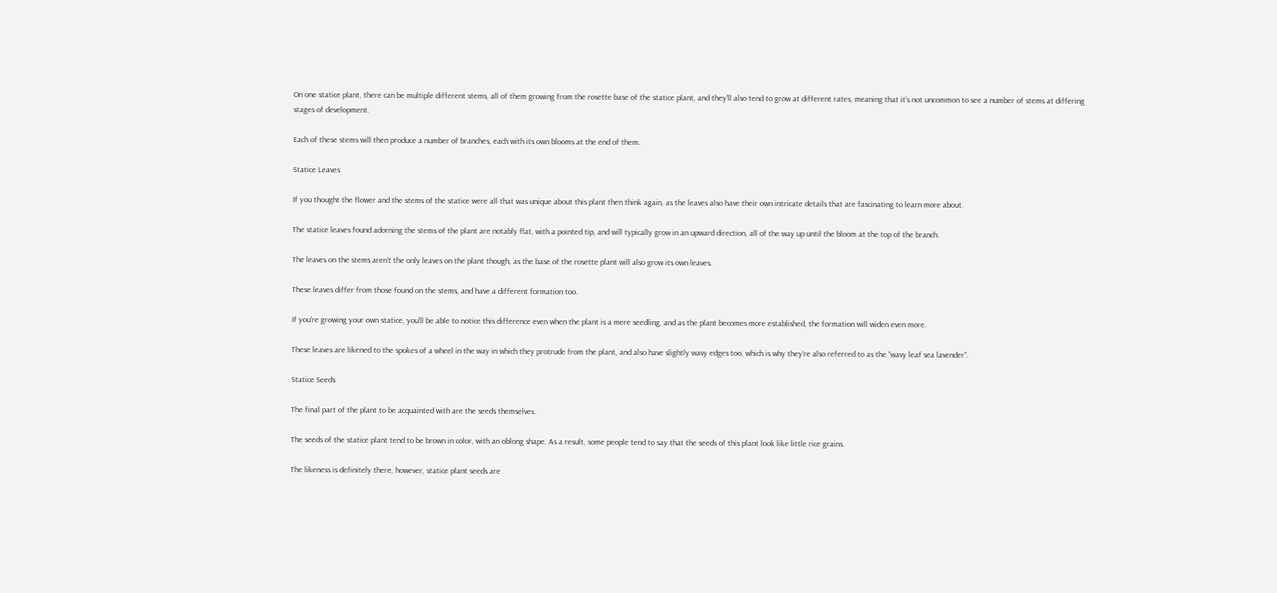On one statice plant, there can be multiple different stems, all of them growing from the rosette base of the statice plant, and they’ll also tend to grow at different rates, meaning that it’s not uncommon to see a number of stems at differing stages of development.

Each of these stems will then produce a number of branches, each with its own blooms at the end of them.

Statice Leaves

If you thought the flower and the stems of the statice were all that was unique about this plant then think again, as the leaves also have their own intricate details that are fascinating to learn more about.

The statice leaves found adorning the stems of the plant are notably flat, with a pointed tip, and will typically grow in an upward direction, all of the way up until the bloom at the top of the branch.

The leaves on the stems aren’t the only leaves on the plant though, as the base of the rosette plant will also grow its own leaves.

These leaves differ from those found on the stems, and have a different formation too.

If you’re growing your own statice, you’ll be able to notice this difference even when the plant is a mere seedling, and as the plant becomes more established, the formation will widen even more.

These leaves are likened to the spokes of a wheel in the way in which they protrude from the plant, and also have slightly wavy edges too, which is why they’re also referred to as the “wavy leaf sea lavender”.

Statice Seeds

The final part of the plant to be acquainted with are the seeds themselves.

The seeds of the statice plant tend to be brown in color, with an oblong shape. As a result, some people tend to say that the seeds of this plant look like little rice grains.

The likeness is definitely there, however, statice plant seeds are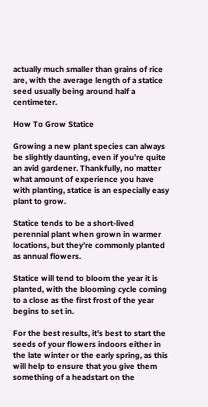actually much smaller than grains of rice are, with the average length of a statice seed usually being around half a centimeter.

How To Grow Statice

Growing a new plant species can always be slightly daunting, even if you’re quite an avid gardener. Thankfully, no matter what amount of experience you have with planting, statice is an especially easy plant to grow.

Statice tends to be a short-lived perennial plant when grown in warmer locations, but they’re commonly planted as annual flowers.

Statice will tend to bloom the year it is planted, with the blooming cycle coming to a close as the first frost of the year begins to set in.

For the best results, it’s best to start the seeds of your flowers indoors either in the late winter or the early spring, as this will help to ensure that you give them something of a headstart on the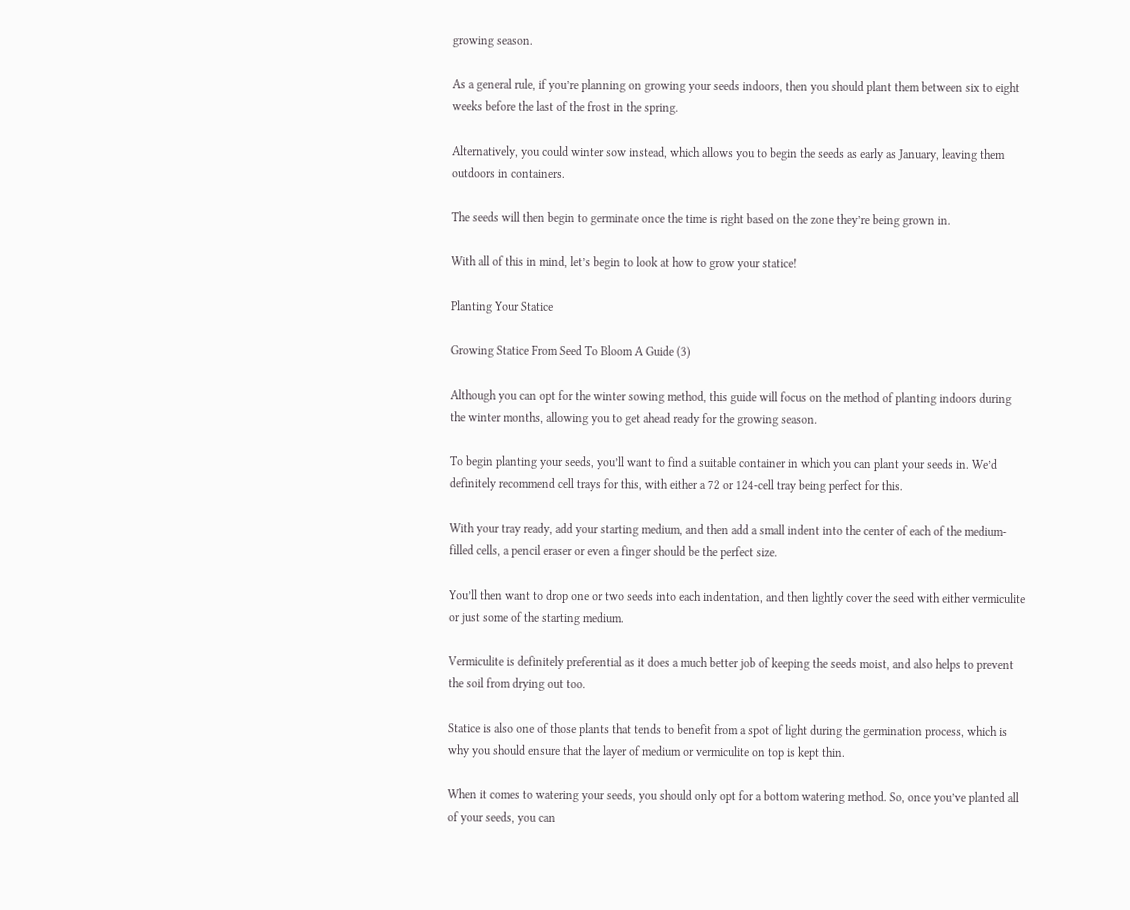growing season.

As a general rule, if you’re planning on growing your seeds indoors, then you should plant them between six to eight weeks before the last of the frost in the spring.

Alternatively, you could winter sow instead, which allows you to begin the seeds as early as January, leaving them outdoors in containers.

The seeds will then begin to germinate once the time is right based on the zone they’re being grown in.

With all of this in mind, let’s begin to look at how to grow your statice!

Planting Your Statice

Growing Statice From Seed To Bloom A Guide (3)

Although you can opt for the winter sowing method, this guide will focus on the method of planting indoors during the winter months, allowing you to get ahead ready for the growing season.

To begin planting your seeds, you’ll want to find a suitable container in which you can plant your seeds in. We’d definitely recommend cell trays for this, with either a 72 or 124-cell tray being perfect for this.

With your tray ready, add your starting medium, and then add a small indent into the center of each of the medium-filled cells, a pencil eraser or even a finger should be the perfect size.

You’ll then want to drop one or two seeds into each indentation, and then lightly cover the seed with either vermiculite or just some of the starting medium.

Vermiculite is definitely preferential as it does a much better job of keeping the seeds moist, and also helps to prevent the soil from drying out too.

Statice is also one of those plants that tends to benefit from a spot of light during the germination process, which is why you should ensure that the layer of medium or vermiculite on top is kept thin.

When it comes to watering your seeds, you should only opt for a bottom watering method. So, once you’ve planted all of your seeds, you can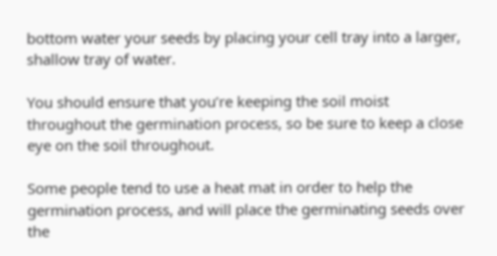bottom water your seeds by placing your cell tray into a larger, shallow tray of water.

You should ensure that you’re keeping the soil moist throughout the germination process, so be sure to keep a close eye on the soil throughout.

Some people tend to use a heat mat in order to help the germination process, and will place the germinating seeds over the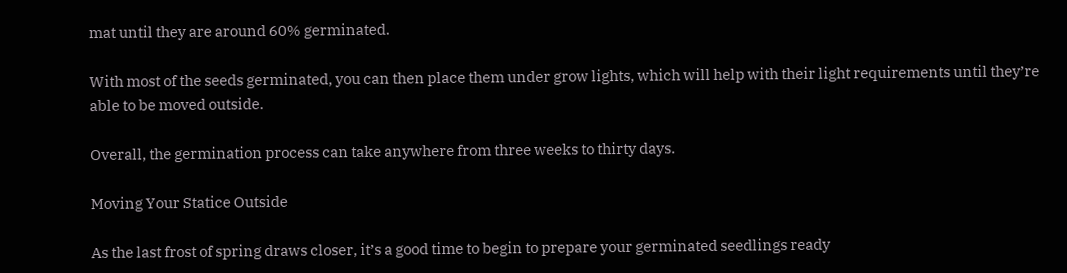mat until they are around 60% germinated.

With most of the seeds germinated, you can then place them under grow lights, which will help with their light requirements until they’re able to be moved outside.

Overall, the germination process can take anywhere from three weeks to thirty days.

Moving Your Statice Outside

As the last frost of spring draws closer, it’s a good time to begin to prepare your germinated seedlings ready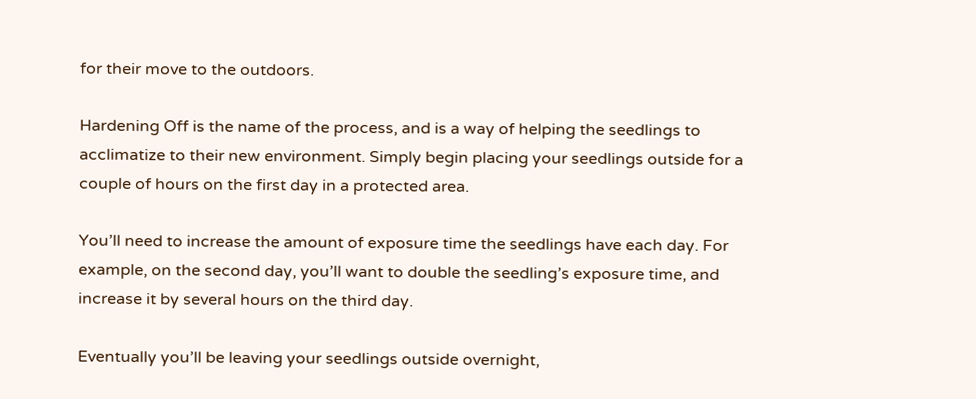for their move to the outdoors.

Hardening Off is the name of the process, and is a way of helping the seedlings to acclimatize to their new environment. Simply begin placing your seedlings outside for a couple of hours on the first day in a protected area.

You’ll need to increase the amount of exposure time the seedlings have each day. For example, on the second day, you’ll want to double the seedling’s exposure time, and increase it by several hours on the third day.

Eventually you’ll be leaving your seedlings outside overnight,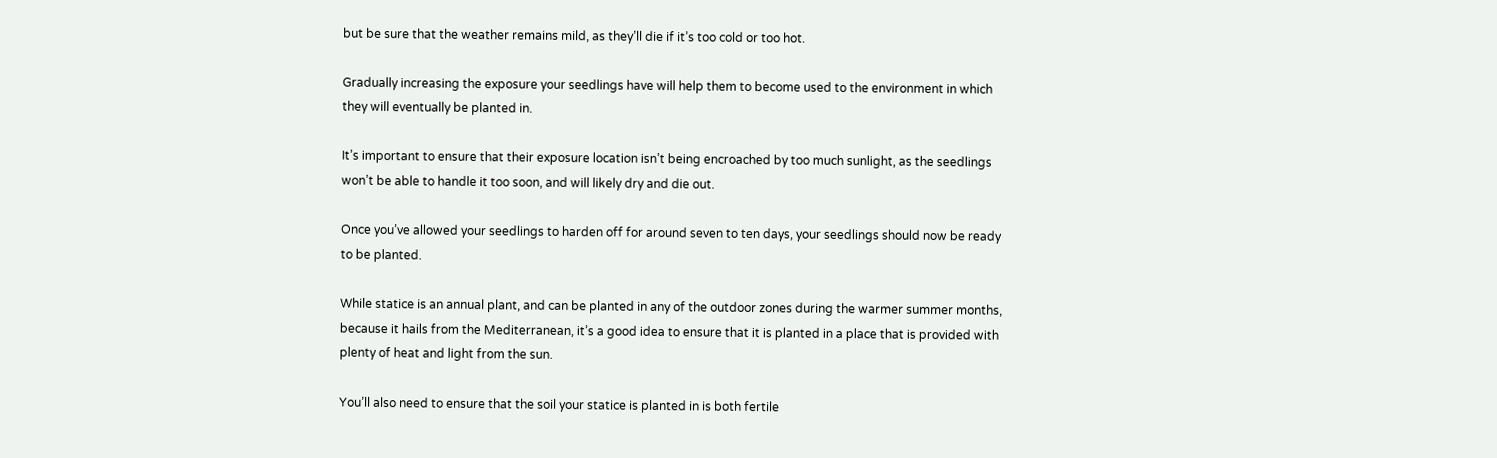but be sure that the weather remains mild, as they’ll die if it’s too cold or too hot.

Gradually increasing the exposure your seedlings have will help them to become used to the environment in which they will eventually be planted in.

It’s important to ensure that their exposure location isn’t being encroached by too much sunlight, as the seedlings won’t be able to handle it too soon, and will likely dry and die out.

Once you’ve allowed your seedlings to harden off for around seven to ten days, your seedlings should now be ready to be planted.

While statice is an annual plant, and can be planted in any of the outdoor zones during the warmer summer months, because it hails from the Mediterranean, it’s a good idea to ensure that it is planted in a place that is provided with plenty of heat and light from the sun.

You’ll also need to ensure that the soil your statice is planted in is both fertile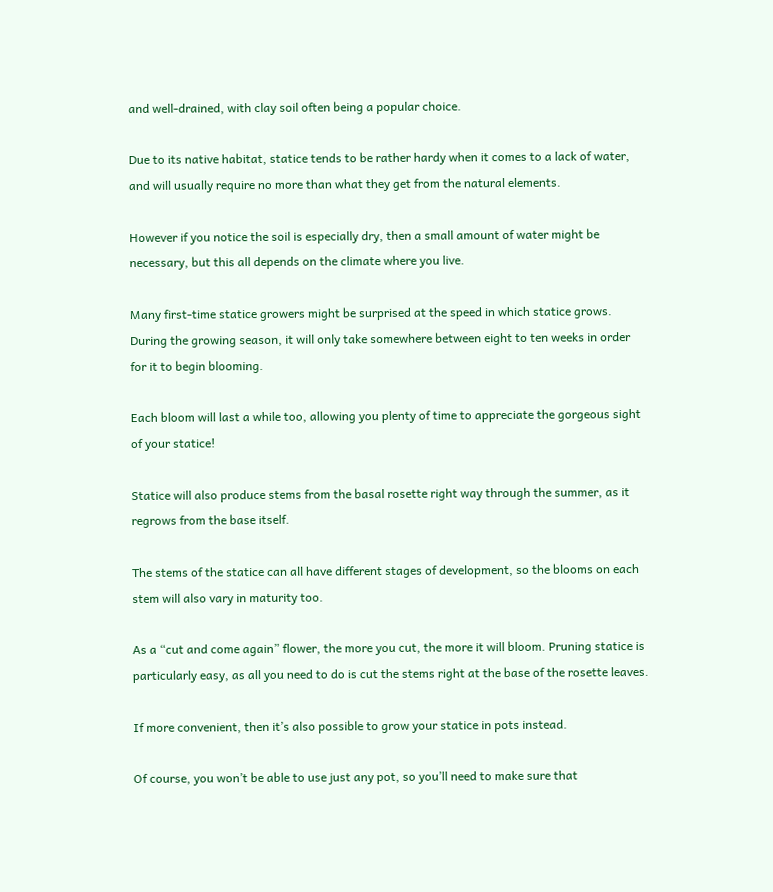and well-drained, with clay soil often being a popular choice.

Due to its native habitat, statice tends to be rather hardy when it comes to a lack of water, and will usually require no more than what they get from the natural elements.

However if you notice the soil is especially dry, then a small amount of water might be necessary, but this all depends on the climate where you live.

Many first-time statice growers might be surprised at the speed in which statice grows. During the growing season, it will only take somewhere between eight to ten weeks in order for it to begin blooming.

Each bloom will last a while too, allowing you plenty of time to appreciate the gorgeous sight of your statice!

Statice will also produce stems from the basal rosette right way through the summer, as it regrows from the base itself.

The stems of the statice can all have different stages of development, so the blooms on each stem will also vary in maturity too.

As a “cut and come again” flower, the more you cut, the more it will bloom. Pruning statice is particularly easy, as all you need to do is cut the stems right at the base of the rosette leaves.

If more convenient, then it’s also possible to grow your statice in pots instead.

Of course, you won’t be able to use just any pot, so you’ll need to make sure that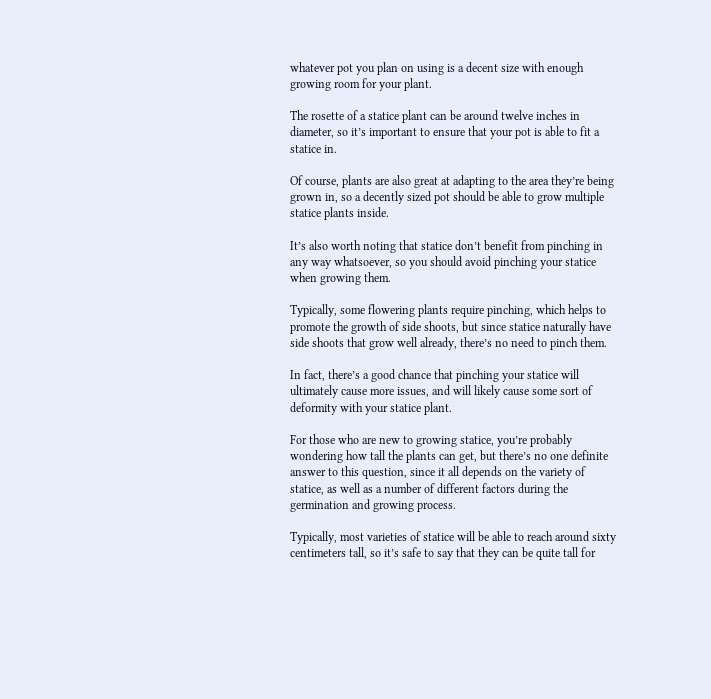whatever pot you plan on using is a decent size with enough growing room for your plant.

The rosette of a statice plant can be around twelve inches in diameter, so it’s important to ensure that your pot is able to fit a statice in.

Of course, plants are also great at adapting to the area they’re being grown in, so a decently sized pot should be able to grow multiple statice plants inside.

It’s also worth noting that statice don’t benefit from pinching in any way whatsoever, so you should avoid pinching your statice when growing them.

Typically, some flowering plants require pinching, which helps to promote the growth of side shoots, but since statice naturally have side shoots that grow well already, there’s no need to pinch them.

In fact, there’s a good chance that pinching your statice will ultimately cause more issues, and will likely cause some sort of deformity with your statice plant.

For those who are new to growing statice, you’re probably wondering how tall the plants can get, but there’s no one definite answer to this question, since it all depends on the variety of statice, as well as a number of different factors during the germination and growing process.

Typically, most varieties of statice will be able to reach around sixty centimeters tall, so it’s safe to say that they can be quite tall for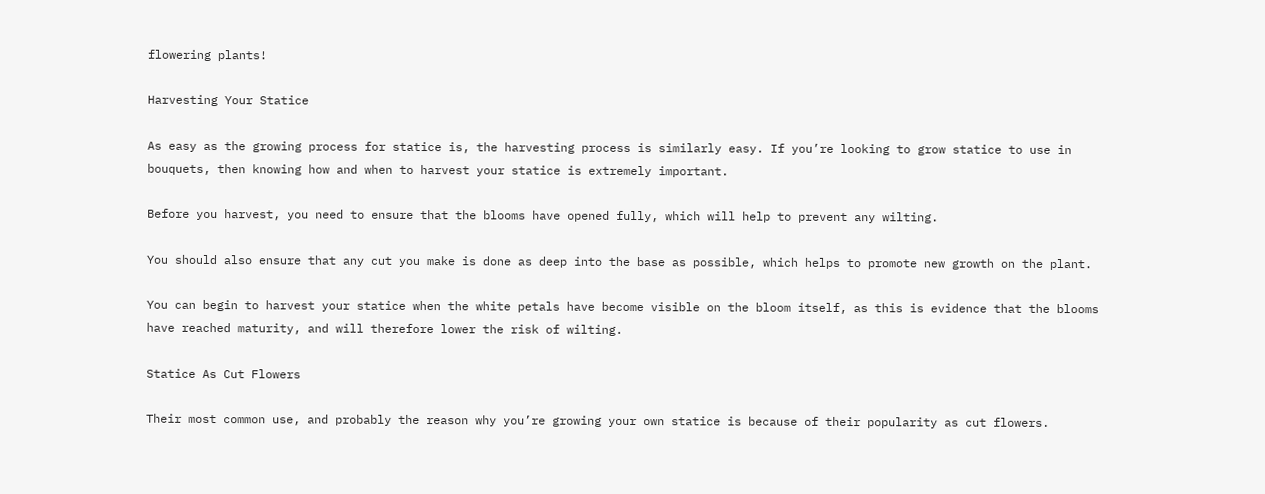flowering plants!

Harvesting Your Statice

As easy as the growing process for statice is, the harvesting process is similarly easy. If you’re looking to grow statice to use in bouquets, then knowing how and when to harvest your statice is extremely important.

Before you harvest, you need to ensure that the blooms have opened fully, which will help to prevent any wilting.

You should also ensure that any cut you make is done as deep into the base as possible, which helps to promote new growth on the plant.

You can begin to harvest your statice when the white petals have become visible on the bloom itself, as this is evidence that the blooms have reached maturity, and will therefore lower the risk of wilting.

Statice As Cut Flowers

Their most common use, and probably the reason why you’re growing your own statice is because of their popularity as cut flowers.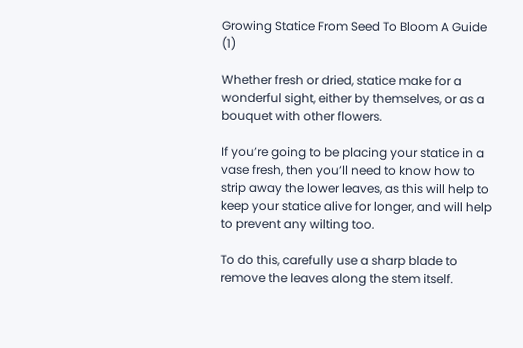Growing Statice From Seed To Bloom A Guide (1)

Whether fresh or dried, statice make for a wonderful sight, either by themselves, or as a bouquet with other flowers.

If you’re going to be placing your statice in a vase fresh, then you’ll need to know how to strip away the lower leaves, as this will help to keep your statice alive for longer, and will help to prevent any wilting too.

To do this, carefully use a sharp blade to remove the leaves along the stem itself.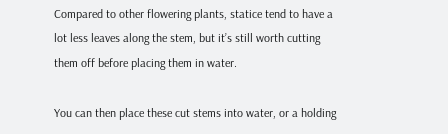Compared to other flowering plants, statice tend to have a lot less leaves along the stem, but it’s still worth cutting them off before placing them in water.

You can then place these cut stems into water, or a holding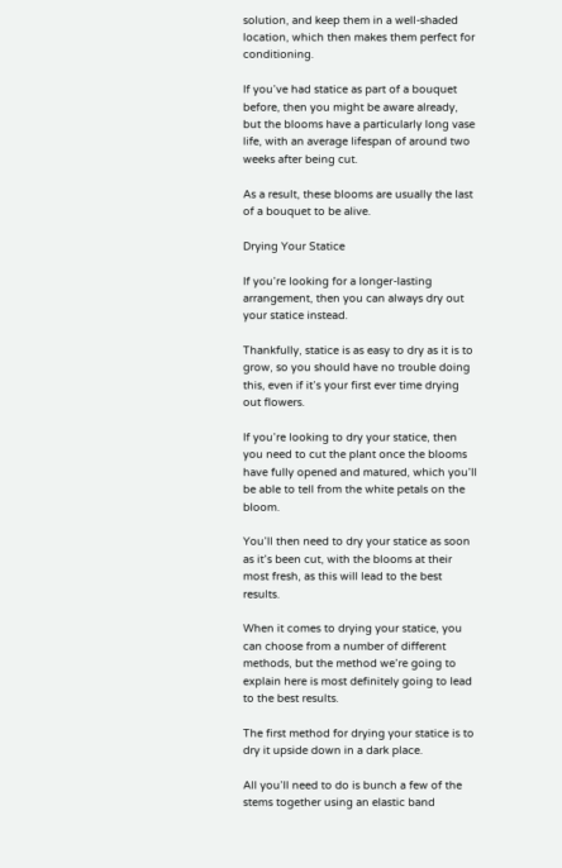solution, and keep them in a well-shaded location, which then makes them perfect for conditioning.

If you’ve had statice as part of a bouquet before, then you might be aware already, but the blooms have a particularly long vase life, with an average lifespan of around two weeks after being cut.

As a result, these blooms are usually the last of a bouquet to be alive.

Drying Your Statice

If you’re looking for a longer-lasting arrangement, then you can always dry out your statice instead.

Thankfully, statice is as easy to dry as it is to grow, so you should have no trouble doing this, even if it’s your first ever time drying out flowers.

If you’re looking to dry your statice, then you need to cut the plant once the blooms have fully opened and matured, which you’ll be able to tell from the white petals on the bloom.

You’ll then need to dry your statice as soon as it’s been cut, with the blooms at their most fresh, as this will lead to the best results.

When it comes to drying your statice, you can choose from a number of different methods, but the method we’re going to explain here is most definitely going to lead to the best results.

The first method for drying your statice is to dry it upside down in a dark place.

All you’ll need to do is bunch a few of the stems together using an elastic band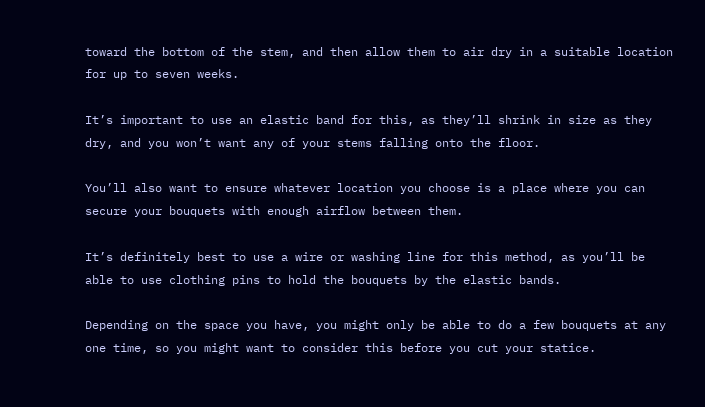toward the bottom of the stem, and then allow them to air dry in a suitable location for up to seven weeks.

It’s important to use an elastic band for this, as they’ll shrink in size as they dry, and you won’t want any of your stems falling onto the floor.

You’ll also want to ensure whatever location you choose is a place where you can secure your bouquets with enough airflow between them.

It’s definitely best to use a wire or washing line for this method, as you’ll be able to use clothing pins to hold the bouquets by the elastic bands.

Depending on the space you have, you might only be able to do a few bouquets at any one time, so you might want to consider this before you cut your statice.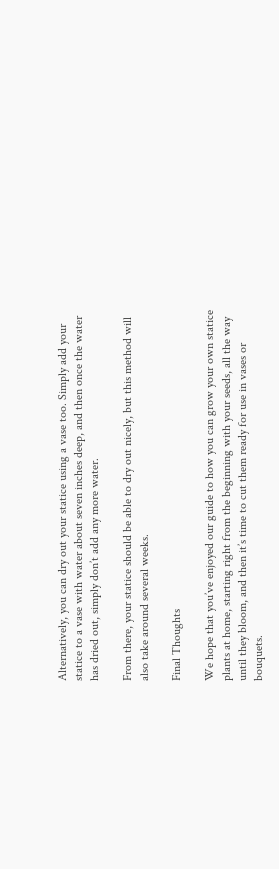Alternatively, you can dry out your statice using a vase too. Simply add your statice to a vase with water about seven inches deep, and then once the water has dried out, simply don’t add any more water.

From there, your statice should be able to dry out nicely, but this method will also take around several weeks.

Final Thoughts

We hope that you’ve enjoyed our guide to how you can grow your own statice plants at home, starting right from the beginning with your seeds, all the way until they bloom, and then it’s time to cut them ready for use in vases or bouquets.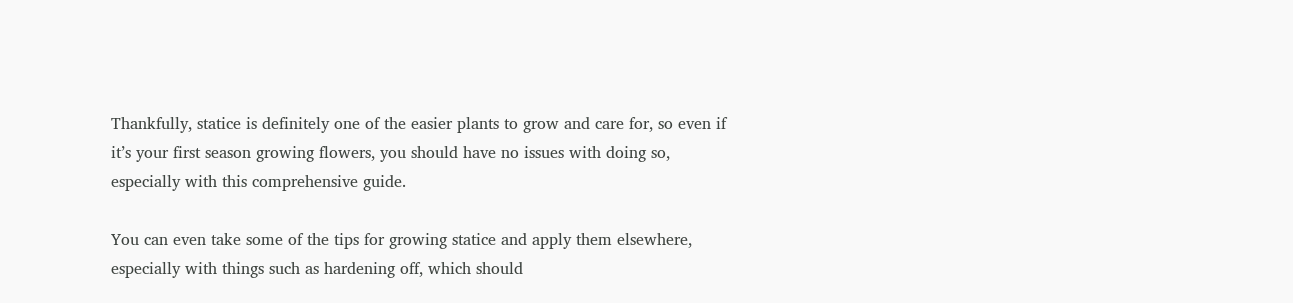Thankfully, statice is definitely one of the easier plants to grow and care for, so even if it’s your first season growing flowers, you should have no issues with doing so, especially with this comprehensive guide.

You can even take some of the tips for growing statice and apply them elsewhere, especially with things such as hardening off, which should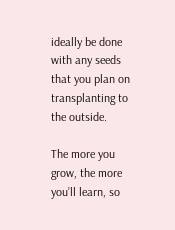ideally be done with any seeds that you plan on transplanting to the outside.

The more you grow, the more you’ll learn, so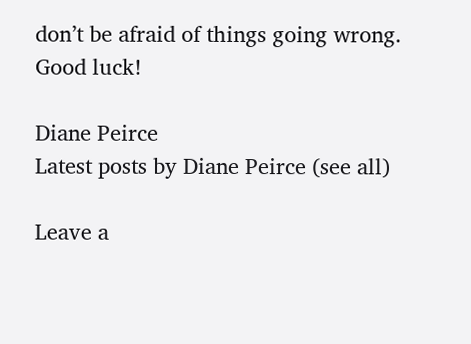don’t be afraid of things going wrong. Good luck!

Diane Peirce
Latest posts by Diane Peirce (see all)

Leave a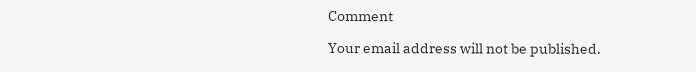Comment

Your email address will not be published.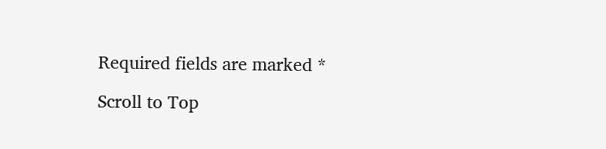Required fields are marked *

Scroll to Top